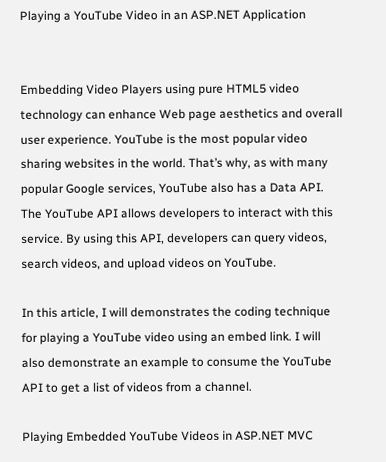Playing a YouTube Video in an ASP.NET Application


Embedding Video Players using pure HTML5 video technology can enhance Web page aesthetics and overall user experience. YouTube is the most popular video sharing websites in the world. That’s why, as with many popular Google services, YouTube also has a Data API. The YouTube API allows developers to interact with this service. By using this API, developers can query videos, search videos, and upload videos on YouTube.

In this article, I will demonstrates the coding technique for playing a YouTube video using an embed link. I will also demonstrate an example to consume the YouTube API to get a list of videos from a channel.

Playing Embedded YouTube Videos in ASP.NET MVC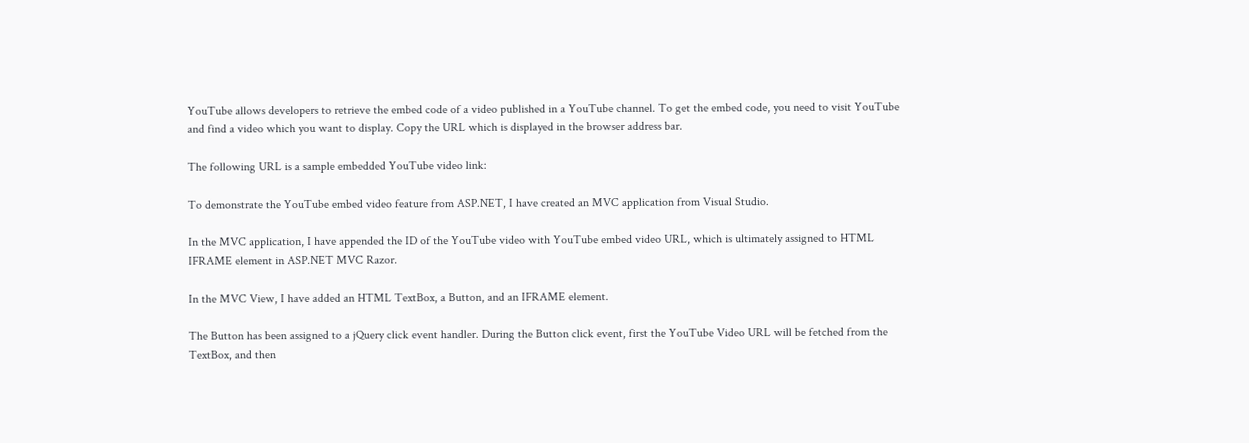YouTube allows developers to retrieve the embed code of a video published in a YouTube channel. To get the embed code, you need to visit YouTube and find a video which you want to display. Copy the URL which is displayed in the browser address bar.

The following URL is a sample embedded YouTube video link:

To demonstrate the YouTube embed video feature from ASP.NET, I have created an MVC application from Visual Studio.

In the MVC application, I have appended the ID of the YouTube video with YouTube embed video URL, which is ultimately assigned to HTML IFRAME element in ASP.NET MVC Razor.

In the MVC View, I have added an HTML TextBox, a Button, and an IFRAME element.

The Button has been assigned to a jQuery click event handler. During the Button click event, first the YouTube Video URL will be fetched from the TextBox, and then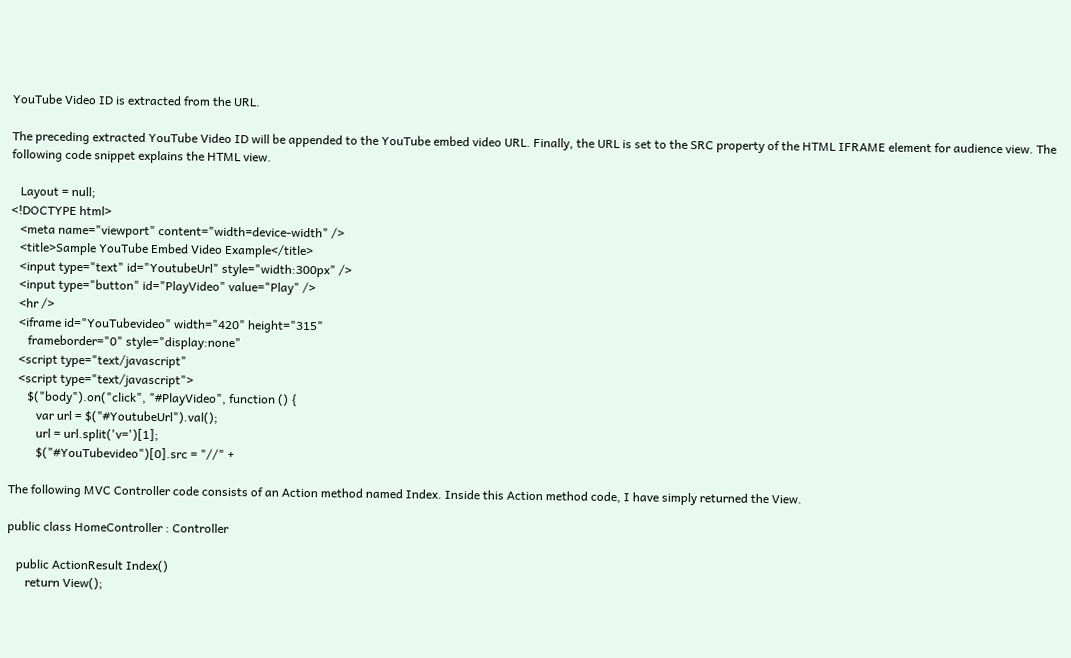YouTube Video ID is extracted from the URL.

The preceding extracted YouTube Video ID will be appended to the YouTube embed video URL. Finally, the URL is set to the SRC property of the HTML IFRAME element for audience view. The following code snippet explains the HTML view.

   Layout = null;
<!DOCTYPE html>
   <meta name="viewport" content="width=device-width" />
   <title>Sample YouTube Embed Video Example</title>
   <input type="text" id="YoutubeUrl" style="width:300px" />
   <input type="button" id="PlayVideo" value="Play" />
   <hr />
   <iframe id="YouTubevideo" width="420" height="315"
      frameborder="0" style="display:none"
   <script type="text/javascript"
   <script type="text/javascript">
      $("body").on("click", "#PlayVideo", function () {
         var url = $("#YoutubeUrl").val();
         url = url.split('v=')[1];
         $("#YouTubevideo")[0].src = "//" +

The following MVC Controller code consists of an Action method named Index. Inside this Action method code, I have simply returned the View.

public class HomeController : Controller

   public ActionResult Index()
      return View();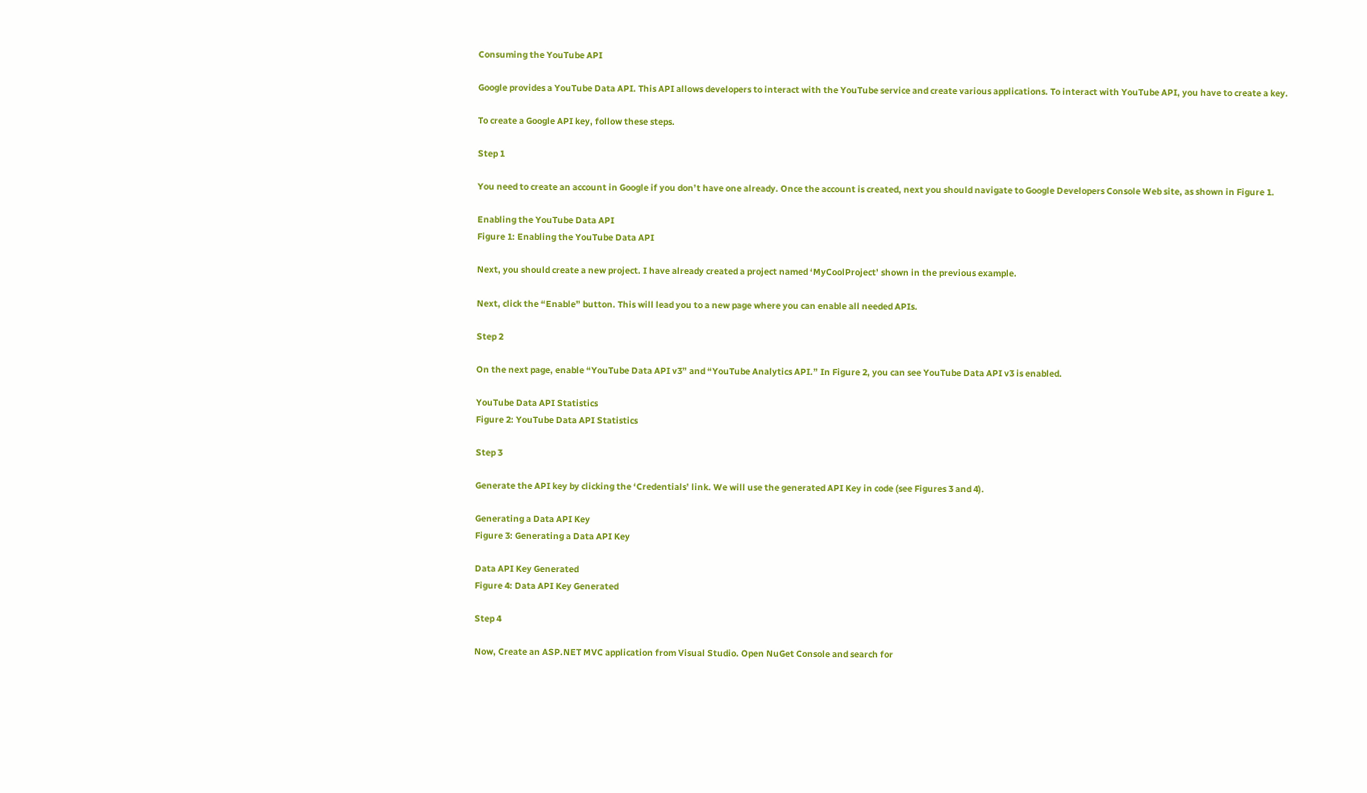Consuming the YouTube API

Google provides a YouTube Data API. This API allows developers to interact with the YouTube service and create various applications. To interact with YouTube API, you have to create a key.

To create a Google API key, follow these steps.

Step 1

You need to create an account in Google if you don’t have one already. Once the account is created, next you should navigate to Google Developers Console Web site, as shown in Figure 1.

Enabling the YouTube Data API
Figure 1: Enabling the YouTube Data API

Next, you should create a new project. I have already created a project named ‘MyCoolProject’ shown in the previous example.

Next, click the “Enable” button. This will lead you to a new page where you can enable all needed APIs.

Step 2

On the next page, enable “YouTube Data API v3” and “YouTube Analytics API.” In Figure 2, you can see YouTube Data API v3 is enabled.

YouTube Data API Statistics
Figure 2: YouTube Data API Statistics

Step 3

Generate the API key by clicking the ‘Credentials’ link. We will use the generated API Key in code (see Figures 3 and 4).

Generating a Data API Key
Figure 3: Generating a Data API Key

Data API Key Generated
Figure 4: Data API Key Generated

Step 4

Now, Create an ASP.NET MVC application from Visual Studio. Open NuGet Console and search for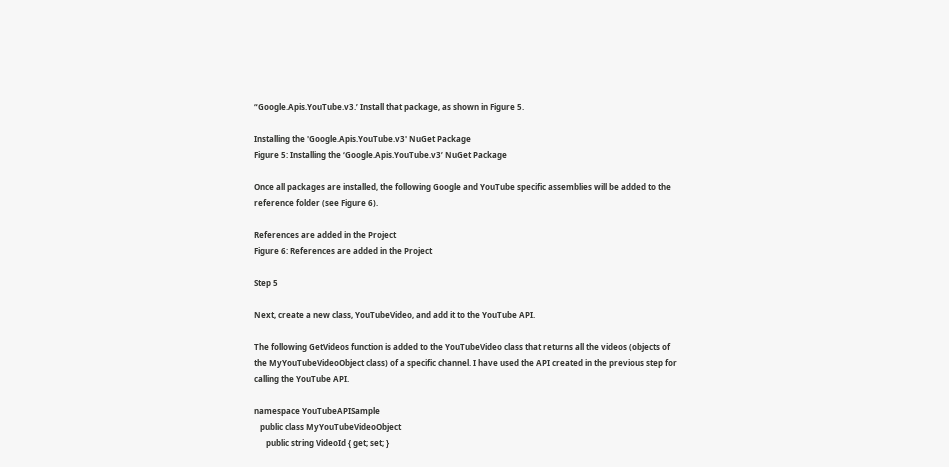“Google.Apis.YouTube.v3.’ Install that package, as shown in Figure 5.

Installing the 'Google.Apis.YouTube.v3' NuGet Package
Figure 5: Installing the ‘Google.Apis.YouTube.v3’ NuGet Package

Once all packages are installed, the following Google and YouTube specific assemblies will be added to the reference folder (see Figure 6).

References are added in the Project
Figure 6: References are added in the Project

Step 5

Next, create a new class, YouTubeVideo, and add it to the YouTube API.

The following GetVideos function is added to the YouTubeVideo class that returns all the videos (objects of the MyYouTubeVideoObject class) of a specific channel. I have used the API created in the previous step for calling the YouTube API.

namespace YouTubeAPISample
   public class MyYouTubeVideoObject
      public string VideoId { get; set; }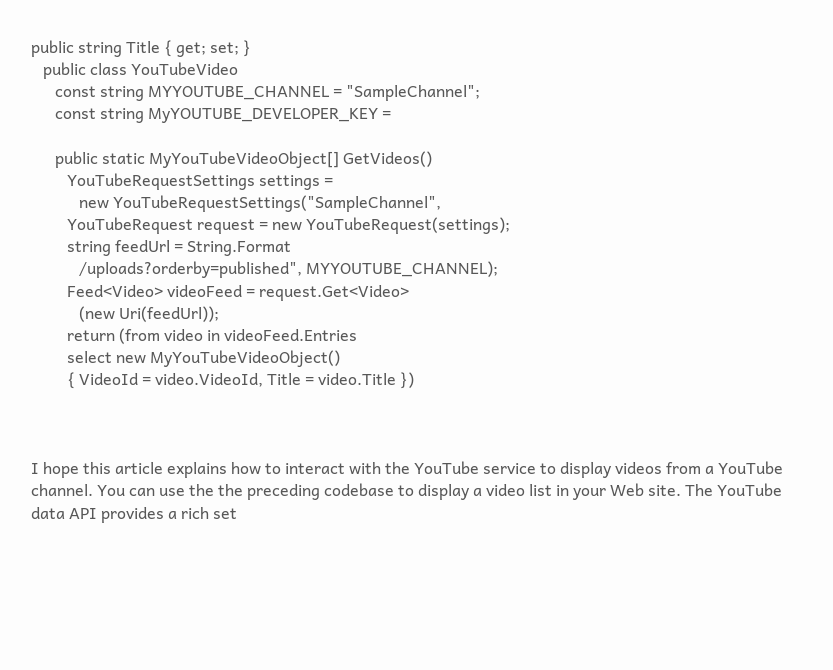public string Title { get; set; }
   public class YouTubeVideo
      const string MYYOUTUBE_CHANNEL = "SampleChannel";
      const string MyYOUTUBE_DEVELOPER_KEY =

      public static MyYouTubeVideoObject[] GetVideos()
         YouTubeRequestSettings settings =
            new YouTubeRequestSettings("SampleChannel",
         YouTubeRequest request = new YouTubeRequest(settings);
         string feedUrl = String.Format
            /uploads?orderby=published", MYYOUTUBE_CHANNEL);
         Feed<Video> videoFeed = request.Get<Video>
            (new Uri(feedUrl));
         return (from video in videoFeed.Entries
         select new MyYouTubeVideoObject()
         { VideoId = video.VideoId, Title = video.Title })



I hope this article explains how to interact with the YouTube service to display videos from a YouTube channel. You can use the the preceding codebase to display a video list in your Web site. The YouTube data API provides a rich set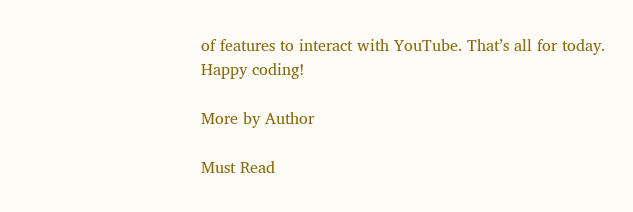of features to interact with YouTube. That’s all for today. Happy coding!

More by Author

Must Read